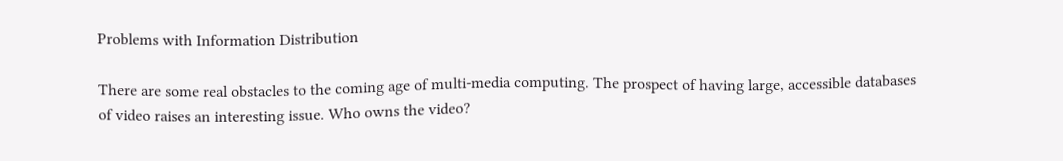Problems with Information Distribution

There are some real obstacles to the coming age of multi-media computing. The prospect of having large, accessible databases of video raises an interesting issue. Who owns the video?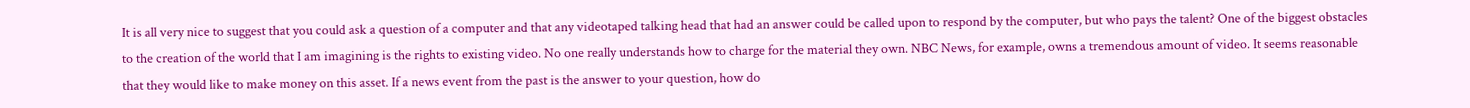It is all very nice to suggest that you could ask a question of a computer and that any videotaped talking head that had an answer could be called upon to respond by the computer, but who pays the talent? One of the biggest obstacles to the creation of the world that I am imagining is the rights to existing video. No one really understands how to charge for the material they own. NBC News, for example, owns a tremendous amount of video. It seems reasonable that they would like to make money on this asset. If a news event from the past is the answer to your question, how do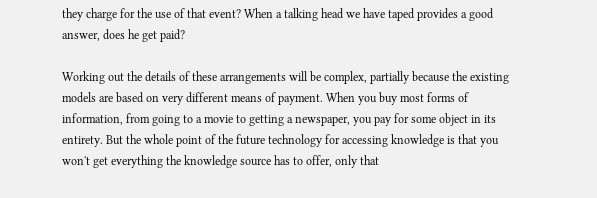they charge for the use of that event? When a talking head we have taped provides a good answer, does he get paid?

Working out the details of these arrangements will be complex, partially because the existing models are based on very different means of payment. When you buy most forms of information, from going to a movie to getting a newspaper, you pay for some object in its entirety. But the whole point of the future technology for accessing knowledge is that you won't get everything the knowledge source has to offer, only that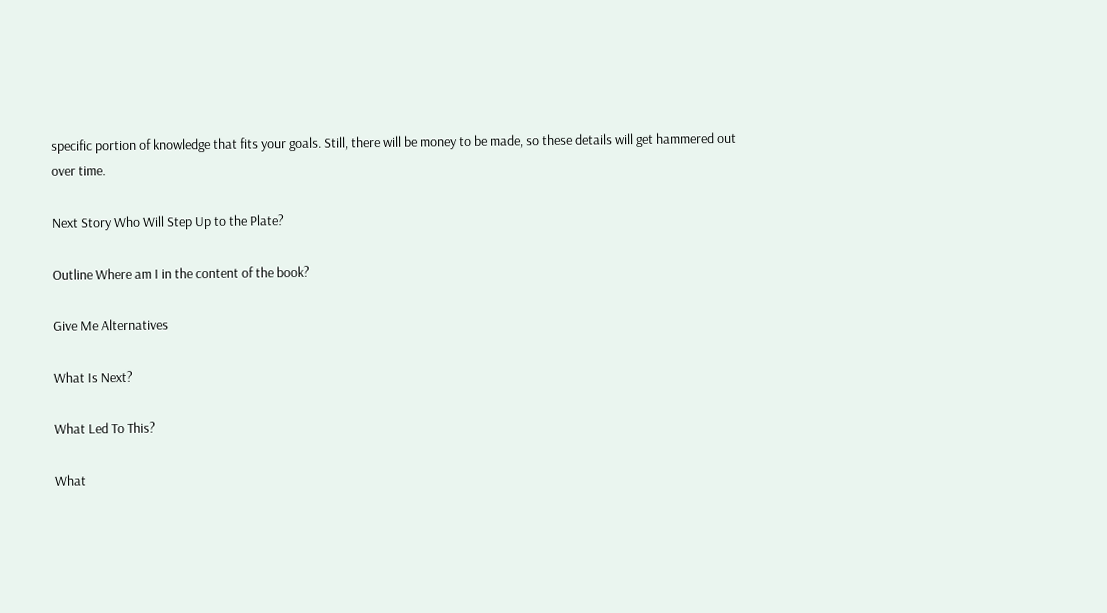specific portion of knowledge that fits your goals. Still, there will be money to be made, so these details will get hammered out over time.

Next Story Who Will Step Up to the Plate?

Outline Where am I in the content of the book?

Give Me Alternatives

What Is Next?

What Led To This?

What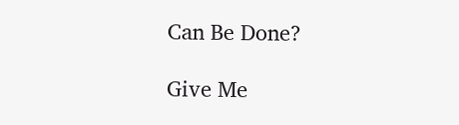Can Be Done?

Give Me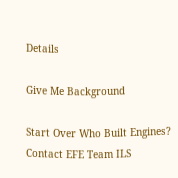Details

Give Me Background

Start Over Who Built Engines? Contact EFE Team ILS